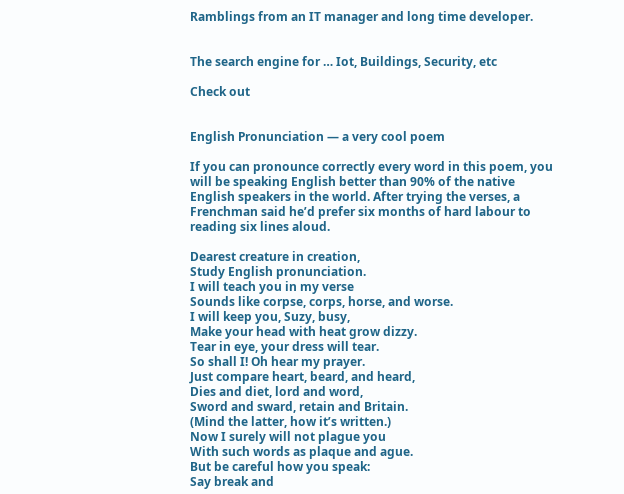Ramblings from an IT manager and long time developer.


The search engine for … Iot, Buildings, Security, etc

Check out


English Pronunciation — a very cool poem

If you can pronounce correctly every word in this poem, you will be speaking English better than 90% of the native English speakers in the world. After trying the verses, a Frenchman said he’d prefer six months of hard labour to reading six lines aloud.

Dearest creature in creation,
Study English pronunciation.
I will teach you in my verse
Sounds like corpse, corps, horse, and worse.
I will keep you, Suzy, busy,
Make your head with heat grow dizzy.
Tear in eye, your dress will tear.
So shall I! Oh hear my prayer.
Just compare heart, beard, and heard,
Dies and diet, lord and word,
Sword and sward, retain and Britain.
(Mind the latter, how it’s written.)
Now I surely will not plague you
With such words as plaque and ague.
But be careful how you speak:
Say break and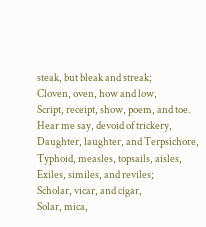steak, but bleak and streak;
Cloven, oven, how and low,
Script, receipt, show, poem, and toe.
Hear me say, devoid of trickery,
Daughter, laughter, and Terpsichore,
Typhoid, measles, topsails, aisles,
Exiles, similes, and reviles;
Scholar, vicar, and cigar,
Solar, mica,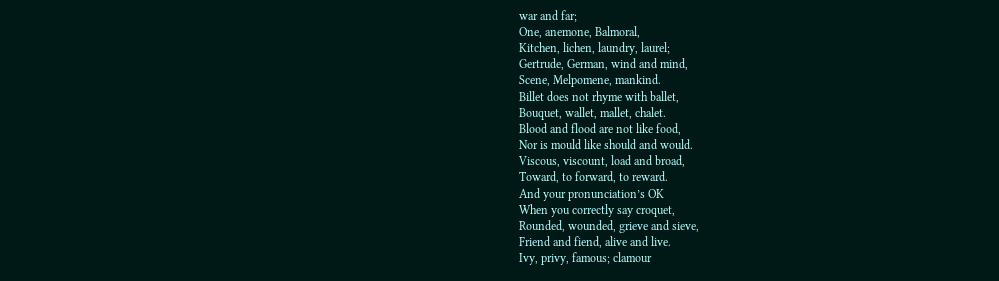war and far;
One, anemone, Balmoral,
Kitchen, lichen, laundry, laurel;
Gertrude, German, wind and mind,
Scene, Melpomene, mankind.
Billet does not rhyme with ballet,
Bouquet, wallet, mallet, chalet.
Blood and flood are not like food,
Nor is mould like should and would.
Viscous, viscount, load and broad,
Toward, to forward, to reward.
And your pronunciation’s OK
When you correctly say croquet,
Rounded, wounded, grieve and sieve,
Friend and fiend, alive and live.
Ivy, privy, famous; clamour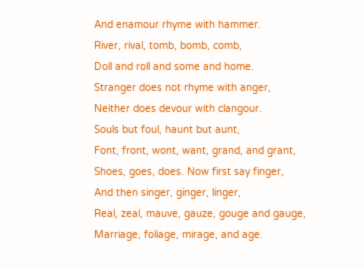And enamour rhyme with hammer.
River, rival, tomb, bomb, comb,
Doll and roll and some and home.
Stranger does not rhyme with anger,
Neither does devour with clangour.
Souls but foul, haunt but aunt,
Font, front, wont, want, grand, and grant,
Shoes, goes, does. Now first say finger,
And then singer, ginger, linger,
Real, zeal, mauve, gauze, gouge and gauge,
Marriage, foliage, mirage, and age.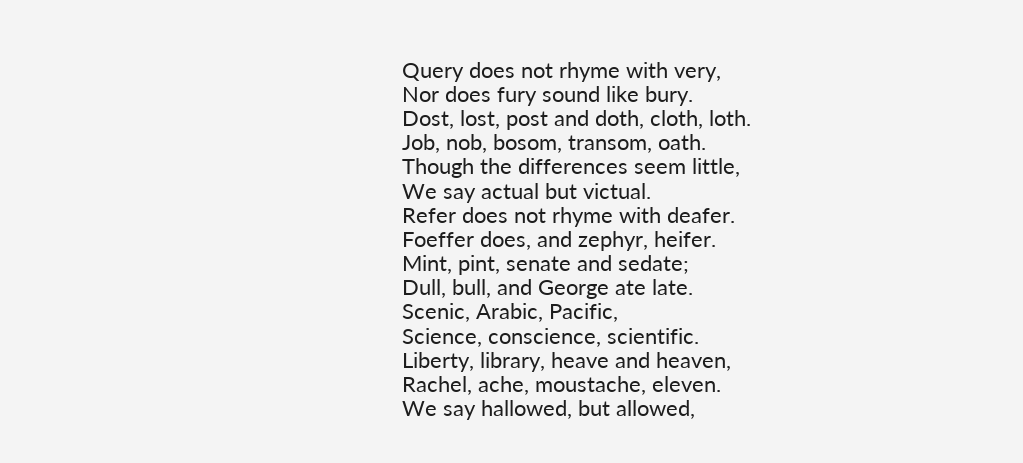Query does not rhyme with very,
Nor does fury sound like bury.
Dost, lost, post and doth, cloth, loth.
Job, nob, bosom, transom, oath.
Though the differences seem little,
We say actual but victual.
Refer does not rhyme with deafer.
Foeffer does, and zephyr, heifer.
Mint, pint, senate and sedate;
Dull, bull, and George ate late.
Scenic, Arabic, Pacific,
Science, conscience, scientific.
Liberty, library, heave and heaven,
Rachel, ache, moustache, eleven.
We say hallowed, but allowed,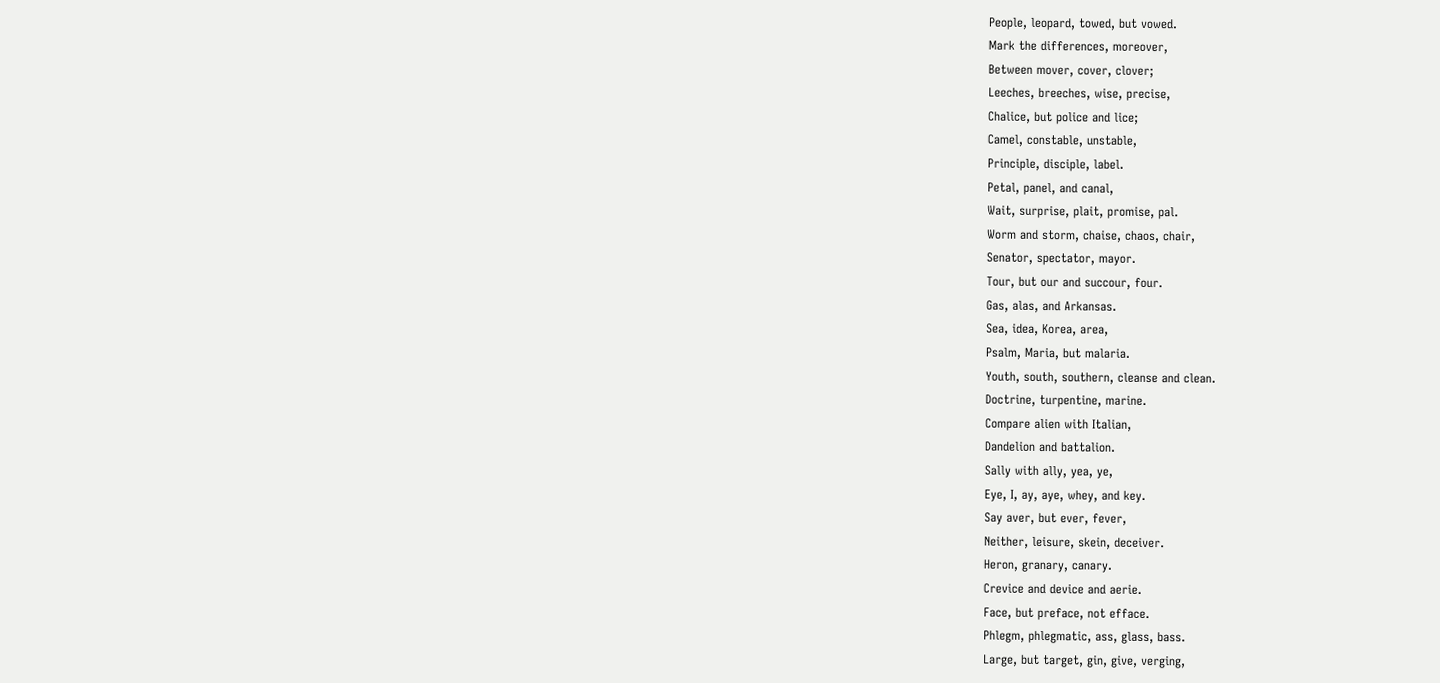People, leopard, towed, but vowed.
Mark the differences, moreover,
Between mover, cover, clover;
Leeches, breeches, wise, precise,
Chalice, but police and lice;
Camel, constable, unstable,
Principle, disciple, label.
Petal, panel, and canal,
Wait, surprise, plait, promise, pal.
Worm and storm, chaise, chaos, chair,
Senator, spectator, mayor.
Tour, but our and succour, four.
Gas, alas, and Arkansas.
Sea, idea, Korea, area,
Psalm, Maria, but malaria.
Youth, south, southern, cleanse and clean.
Doctrine, turpentine, marine.
Compare alien with Italian,
Dandelion and battalion.
Sally with ally, yea, ye,
Eye, I, ay, aye, whey, and key.
Say aver, but ever, fever,
Neither, leisure, skein, deceiver.
Heron, granary, canary.
Crevice and device and aerie.
Face, but preface, not efface.
Phlegm, phlegmatic, ass, glass, bass.
Large, but target, gin, give, verging,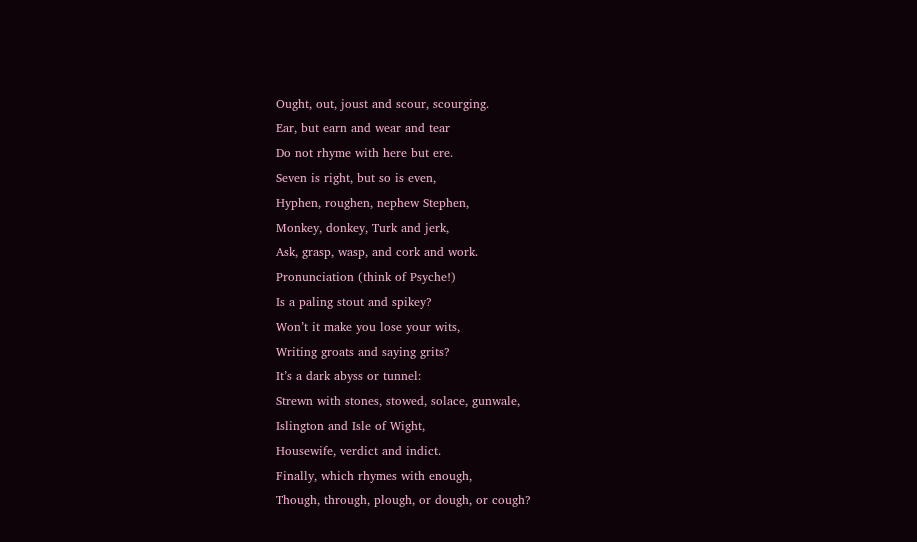Ought, out, joust and scour, scourging.
Ear, but earn and wear and tear
Do not rhyme with here but ere.
Seven is right, but so is even,
Hyphen, roughen, nephew Stephen,
Monkey, donkey, Turk and jerk,
Ask, grasp, wasp, and cork and work.
Pronunciation (think of Psyche!)
Is a paling stout and spikey?
Won’t it make you lose your wits,
Writing groats and saying grits?
It’s a dark abyss or tunnel:
Strewn with stones, stowed, solace, gunwale,
Islington and Isle of Wight,
Housewife, verdict and indict.
Finally, which rhymes with enough,
Though, through, plough, or dough, or cough?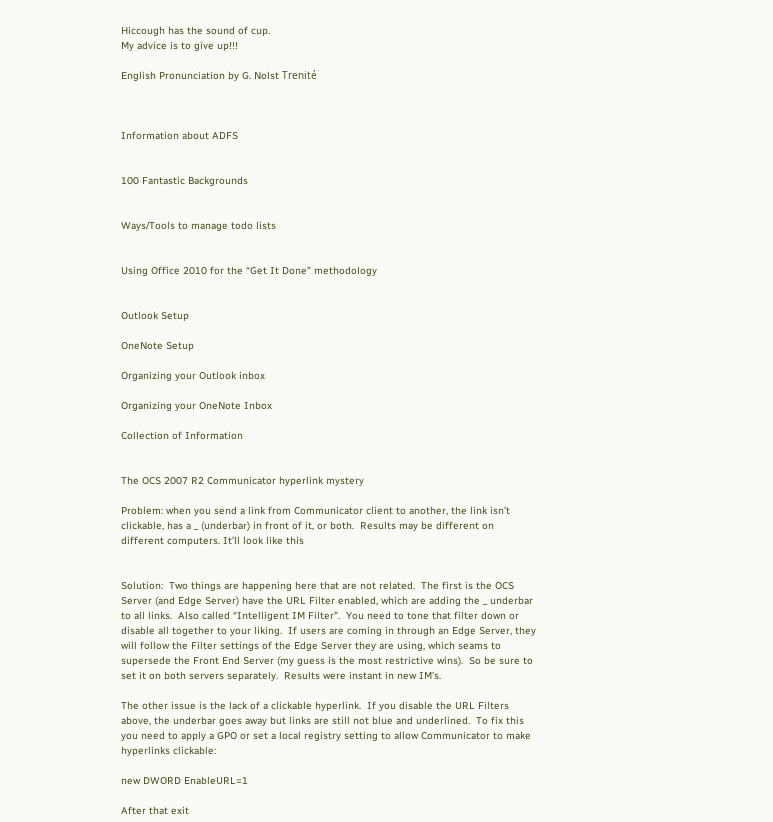Hiccough has the sound of cup.
My advice is to give up!!!

English Pronunciation by G. Nolst Trenité



Information about ADFS


100 Fantastic Backgrounds


Ways/Tools to manage todo lists


Using Office 2010 for the “Get It Done” methodology


Outlook Setup

OneNote Setup

Organizing your Outlook inbox

Organizing your OneNote Inbox

Collection of Information


The OCS 2007 R2 Communicator hyperlink mystery

Problem: when you send a link from Communicator client to another, the link isn’t clickable, has a _ (underbar) in front of it, or both.  Results may be different on different computers. It’ll look like this


Solution:  Two things are happening here that are not related.  The first is the OCS Server (and Edge Server) have the URL Filter enabled, which are adding the _ underbar to all links.  Also called “Intelligent IM Filter”.  You need to tone that filter down or disable all together to your liking.  If users are coming in through an Edge Server, they will follow the Filter settings of the Edge Server they are using, which seams to supersede the Front End Server (my guess is the most restrictive wins).  So be sure to set it on both servers separately.  Results were instant in new IM’s.

The other issue is the lack of a clickable hyperlink.  If you disable the URL Filters above, the underbar goes away but links are still not blue and underlined.  To fix this you need to apply a GPO or set a local registry setting to allow Communicator to make hyperlinks clickable:

new DWORD EnableURL=1

After that exit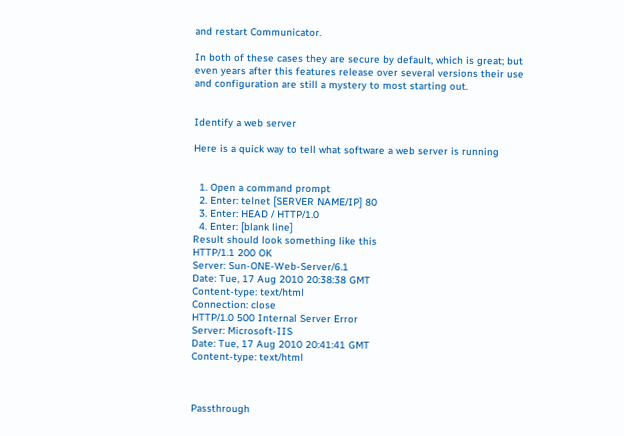and restart Communicator.

In both of these cases they are secure by default, which is great; but even years after this features release over several versions their use and configuration are still a mystery to most starting out.


Identify a web server

Here is a quick way to tell what software a web server is running


  1. Open a command prompt
  2. Enter: telnet [SERVER NAME/IP] 80
  3. Enter: HEAD / HTTP/1.0
  4. Enter: [blank line]
Result should look something like this
HTTP/1.1 200 OK
Server: Sun-ONE-Web-Server/6.1
Date: Tue, 17 Aug 2010 20:38:38 GMT
Content-type: text/html
Connection: close
HTTP/1.0 500 Internal Server Error
Server: Microsoft-IIS
Date: Tue, 17 Aug 2010 20:41:41 GMT
Content-type: text/html



Passthrough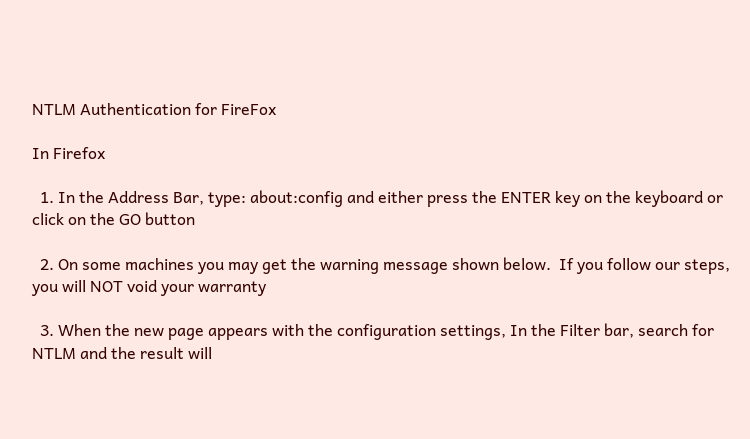NTLM Authentication for FireFox

In Firefox

  1. In the Address Bar, type: about:config and either press the ENTER key on the keyboard or click on the GO button

  2. On some machines you may get the warning message shown below.  If you follow our steps, you will NOT void your warranty

  3. When the new page appears with the configuration settings, In the Filter bar, search for NTLM and the result will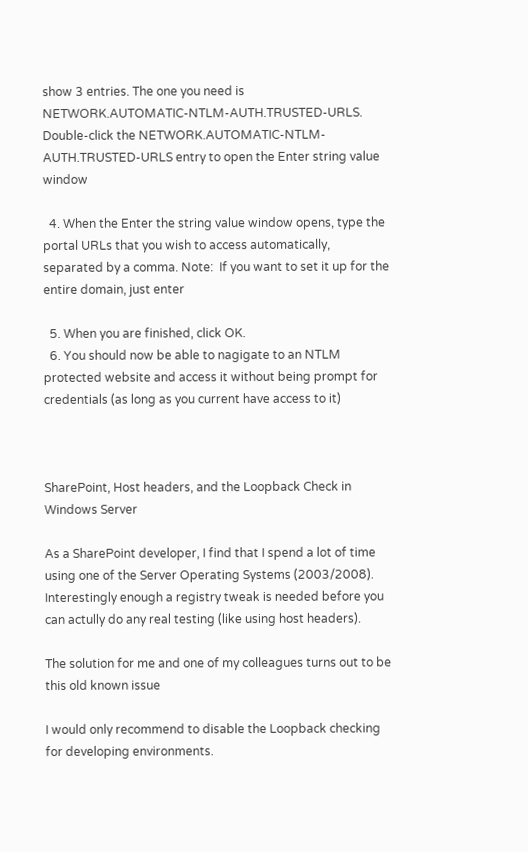show 3 entries. The one you need is NETWORK.AUTOMATIC-NTLM-AUTH.TRUSTED-URLS. Double-click the NETWORK.AUTOMATIC-NTLM-AUTH.TRUSTED-URLS entry to open the Enter string value window

  4. When the Enter the string value window opens, type the portal URLs that you wish to access automatically, separated by a comma. Note:  If you want to set it up for the entire domain, just enter

  5. When you are finished, click OK.
  6. You should now be able to nagigate to an NTLM protected website and access it without being prompt for credentials (as long as you current have access to it)



SharePoint, Host headers, and the Loopback Check in Windows Server

As a SharePoint developer, I find that I spend a lot of time using one of the Server Operating Systems (2003/2008).  Interestingly enough a registry tweak is needed before you can actully do any real testing (like using host headers).

The solution for me and one of my colleagues turns out to be this old known issue

I would only recommend to disable the Loopback checking for developing environments.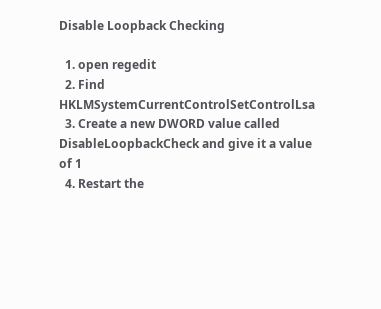Disable Loopback Checking

  1. open regedit
  2. Find HKLMSystemCurrentControlSetControlLsa
  3. Create a new DWORD value called DisableLoopbackCheck and give it a value of 1
  4. Restart the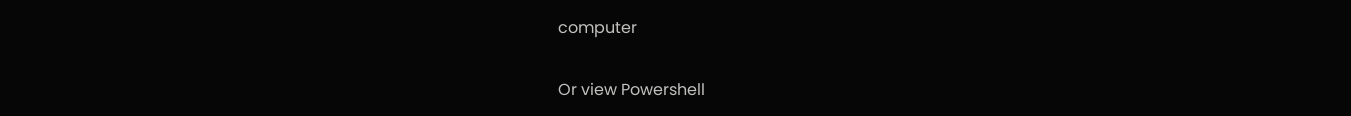computer

Or view Powershell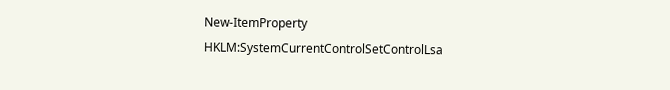New-ItemProperty HKLM:SystemCurrentControlSetControlLsa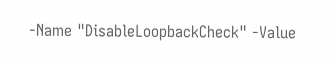-Name "DisableLoopbackCheck" -Value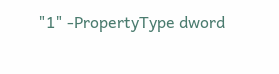"1" -PropertyType dword